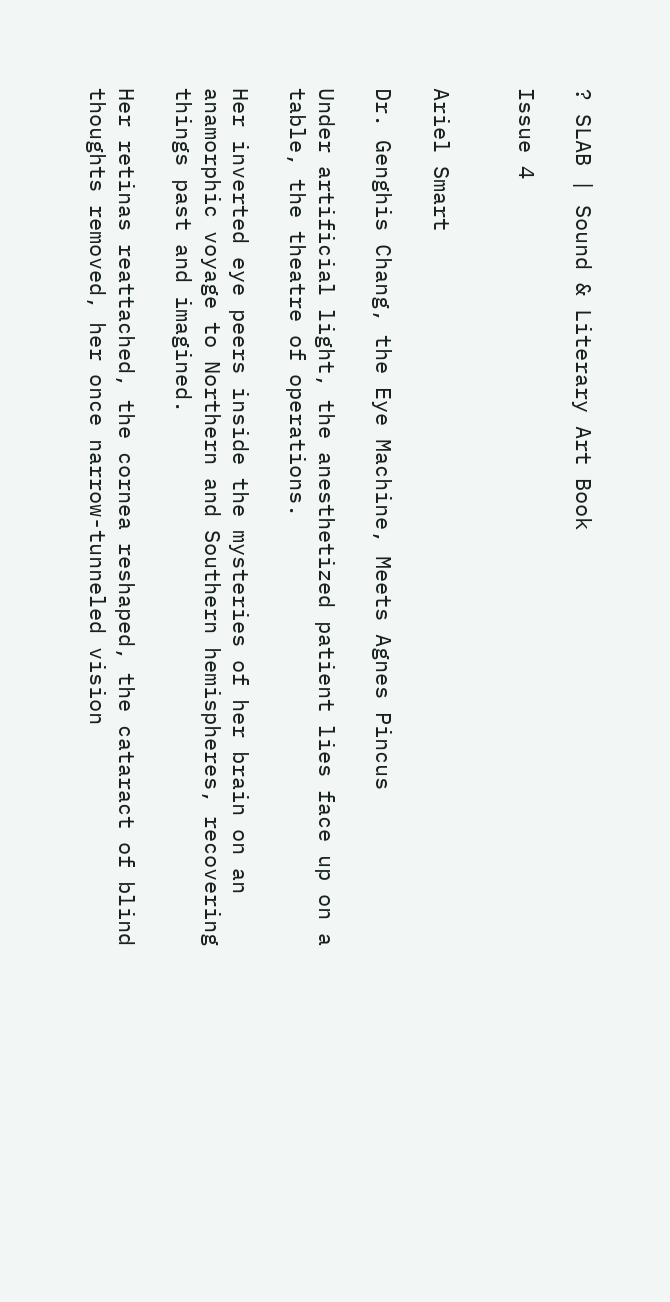? SLAB | Sound & Literary Art Book

Issue 4


Ariel Smart

Dr. Genghis Chang, the Eye Machine, Meets Agnes Pincus

Under artificial light, the anesthetized patient lies face up on a table, the theatre of operations.

Her inverted eye peers inside the mysteries of her brain on an anamorphic voyage to Northern and Southern hemispheres, recovering things past and imagined.

Her retinas reattached, the cornea reshaped, the cataract of blind
thoughts removed, her once narrow-tunneled vision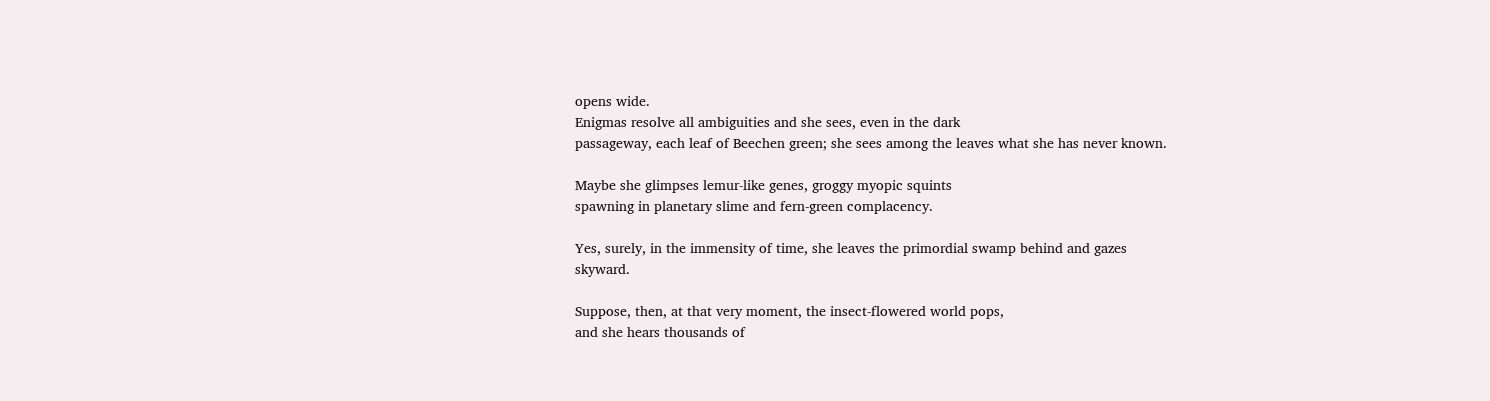opens wide.
Enigmas resolve all ambiguities and she sees, even in the dark
passageway, each leaf of Beechen green; she sees among the leaves what she has never known.

Maybe she glimpses lemur-like genes, groggy myopic squints
spawning in planetary slime and fern-green complacency.

Yes, surely, in the immensity of time, she leaves the primordial swamp behind and gazes skyward.

Suppose, then, at that very moment, the insect-flowered world pops,
and she hears thousands of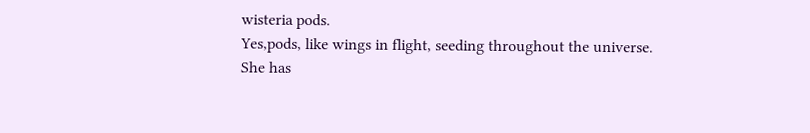wisteria pods.
Yes,pods, like wings in flight, seeding throughout the universe.
She has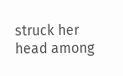struck her head among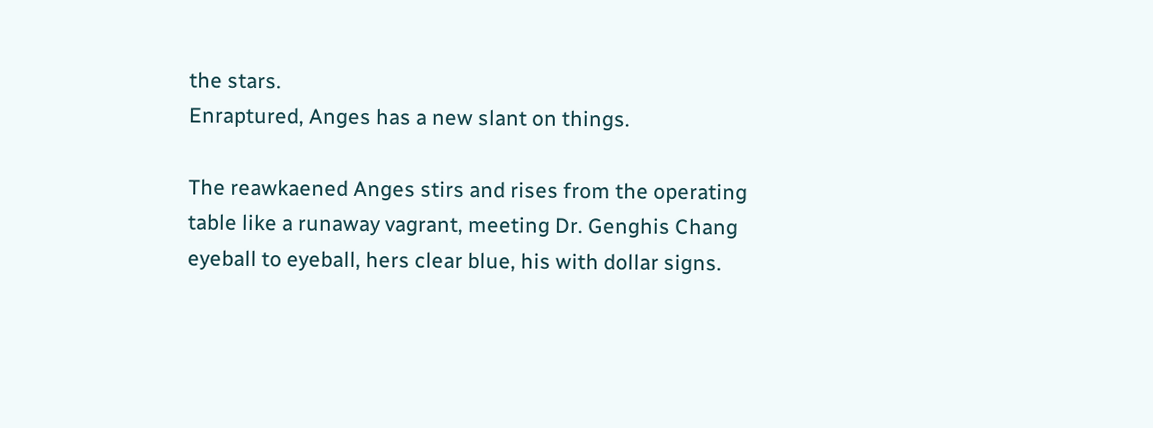the stars.
Enraptured, Anges has a new slant on things.

The reawkaened Anges stirs and rises from the operating table like a runaway vagrant, meeting Dr. Genghis Chang eyeball to eyeball, hers clear blue, his with dollar signs.